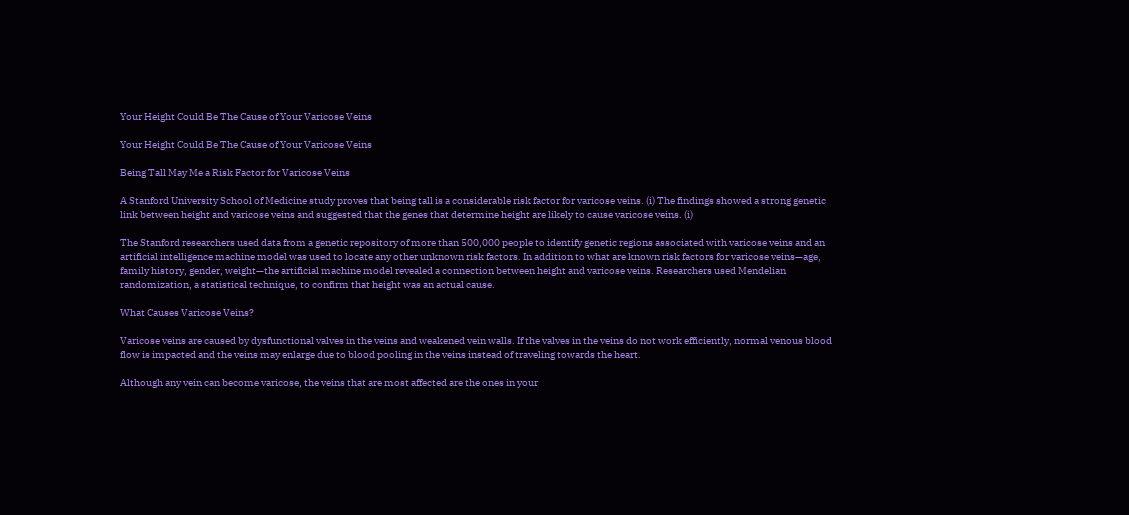Your Height Could Be The Cause of Your Varicose Veins

Your Height Could Be The Cause of Your Varicose Veins

Being Tall May Me a Risk Factor for Varicose Veins

A Stanford University School of Medicine study proves that being tall is a considerable risk factor for varicose veins. (i) The findings showed a strong genetic link between height and varicose veins and suggested that the genes that determine height are likely to cause varicose veins. (i)

The Stanford researchers used data from a genetic repository of more than 500,000 people to identify genetic regions associated with varicose veins and an artificial intelligence machine model was used to locate any other unknown risk factors. In addition to what are known risk factors for varicose veins—age, family history, gender, weight—the artificial machine model revealed a connection between height and varicose veins. Researchers used Mendelian randomization, a statistical technique, to confirm that height was an actual cause.

What Causes Varicose Veins?

Varicose veins are caused by dysfunctional valves in the veins and weakened vein walls. If the valves in the veins do not work efficiently, normal venous blood flow is impacted and the veins may enlarge due to blood pooling in the veins instead of traveling towards the heart.

Although any vein can become varicose, the veins that are most affected are the ones in your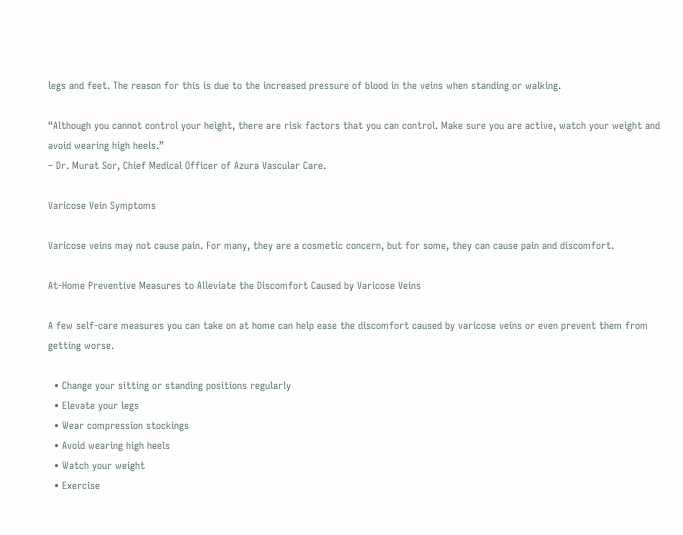legs and feet. The reason for this is due to the increased pressure of blood in the veins when standing or walking.

“Although you cannot control your height, there are risk factors that you can control. Make sure you are active, watch your weight and avoid wearing high heels.”
– Dr. Murat Sor, Chief Medical Officer of Azura Vascular Care.

Varicose Vein Symptoms

Varicose veins may not cause pain. For many, they are a cosmetic concern, but for some, they can cause pain and discomfort.

At-Home Preventive Measures to Alleviate the Discomfort Caused by Varicose Veins

A few self-care measures you can take on at home can help ease the discomfort caused by varicose veins or even prevent them from getting worse.

  • Change your sitting or standing positions regularly
  • Elevate your legs
  • Wear compression stockings
  • Avoid wearing high heels
  • Watch your weight
  • Exercise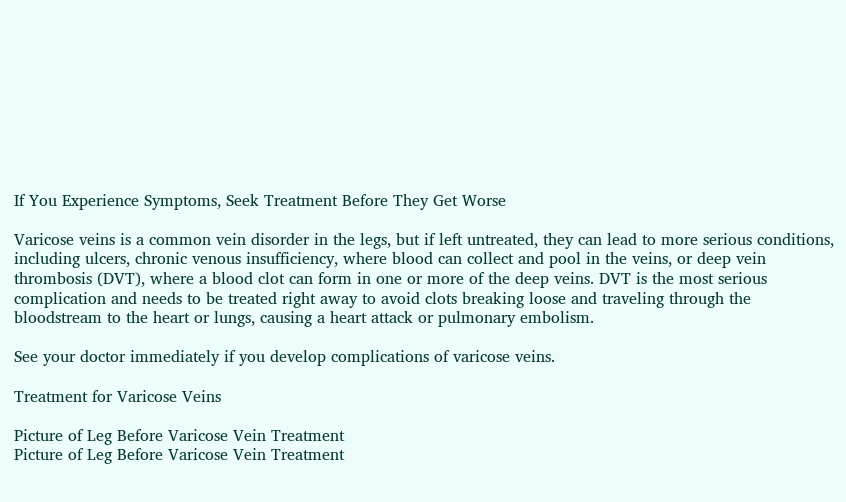If You Experience Symptoms, Seek Treatment Before They Get Worse

Varicose veins is a common vein disorder in the legs, but if left untreated, they can lead to more serious conditions, including ulcers, chronic venous insufficiency, where blood can collect and pool in the veins, or deep vein thrombosis (DVT), where a blood clot can form in one or more of the deep veins. DVT is the most serious complication and needs to be treated right away to avoid clots breaking loose and traveling through the bloodstream to the heart or lungs, causing a heart attack or pulmonary embolism.

See your doctor immediately if you develop complications of varicose veins.

Treatment for Varicose Veins

Picture of Leg Before Varicose Vein Treatment
Picture of Leg Before Varicose Vein Treatment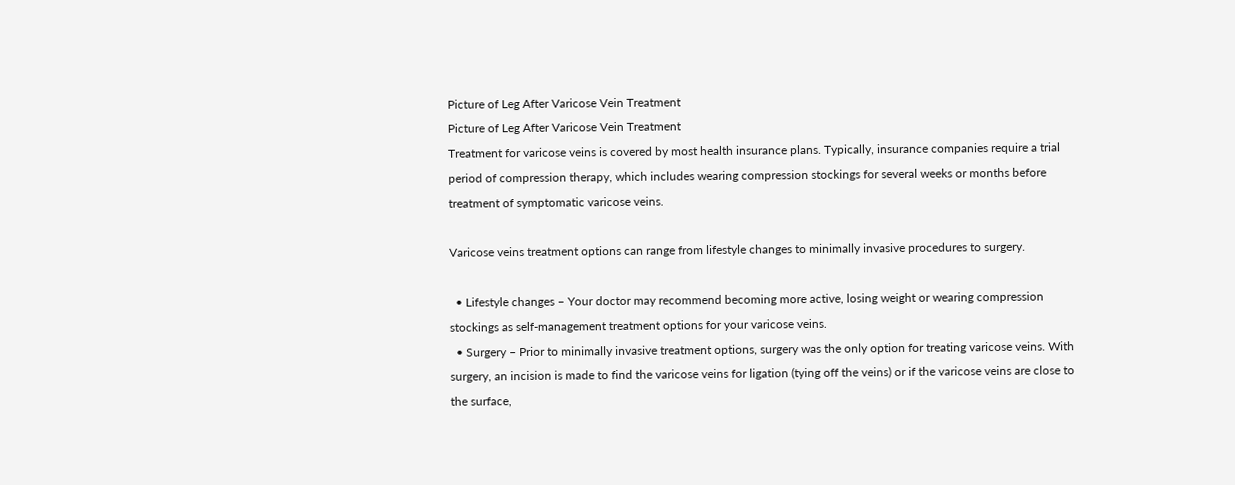Picture of Leg After Varicose Vein Treatment
Picture of Leg After Varicose Vein Treatment
Treatment for varicose veins is covered by most health insurance plans. Typically, insurance companies require a trial period of compression therapy, which includes wearing compression stockings for several weeks or months before treatment of symptomatic varicose veins.

Varicose veins treatment options can range from lifestyle changes to minimally invasive procedures to surgery.

  • Lifestyle changes – Your doctor may recommend becoming more active, losing weight or wearing compression stockings as self-management treatment options for your varicose veins.
  • Surgery – Prior to minimally invasive treatment options, surgery was the only option for treating varicose veins. With surgery, an incision is made to find the varicose veins for ligation (tying off the veins) or if the varicose veins are close to the surface,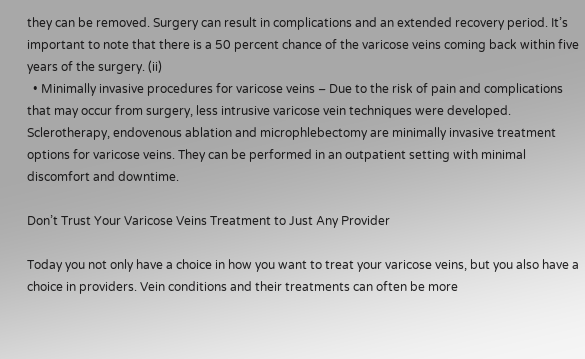they can be removed. Surgery can result in complications and an extended recovery period. It’s important to note that there is a 50 percent chance of the varicose veins coming back within five years of the surgery. (ii)
  • Minimally invasive procedures for varicose veins – Due to the risk of pain and complications that may occur from surgery, less intrusive varicose vein techniques were developed. Sclerotherapy, endovenous ablation and microphlebectomy are minimally invasive treatment options for varicose veins. They can be performed in an outpatient setting with minimal discomfort and downtime.

Don’t Trust Your Varicose Veins Treatment to Just Any Provider

Today you not only have a choice in how you want to treat your varicose veins, but you also have a choice in providers. Vein conditions and their treatments can often be more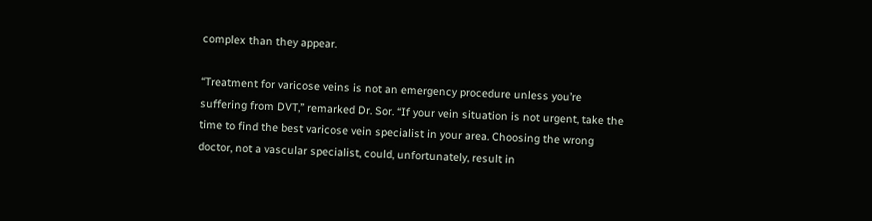complex than they appear.

“Treatment for varicose veins is not an emergency procedure unless you’re suffering from DVT,” remarked Dr. Sor. “If your vein situation is not urgent, take the time to find the best varicose vein specialist in your area. Choosing the wrong doctor, not a vascular specialist, could, unfortunately, result in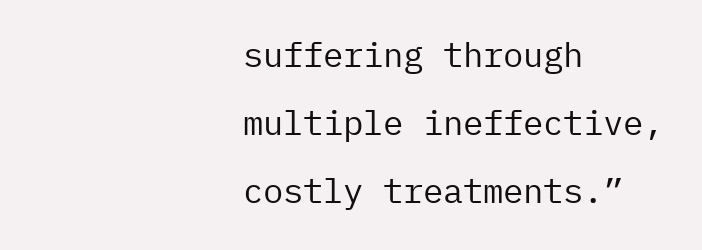suffering through multiple ineffective, costly treatments.”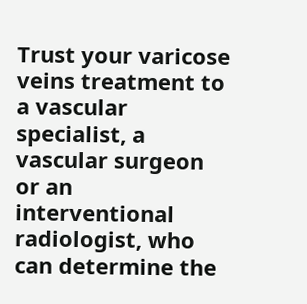Trust your varicose veins treatment to a vascular specialist, a vascular surgeon or an interventional radiologist, who can determine the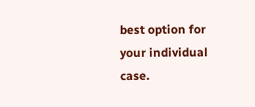best option for your individual case.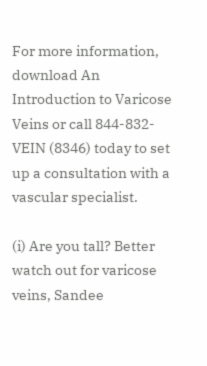For more information, download An Introduction to Varicose Veins or call 844-832-VEIN (8346) today to set up a consultation with a vascular specialist.

(i) Are you tall? Better watch out for varicose veins, Sandee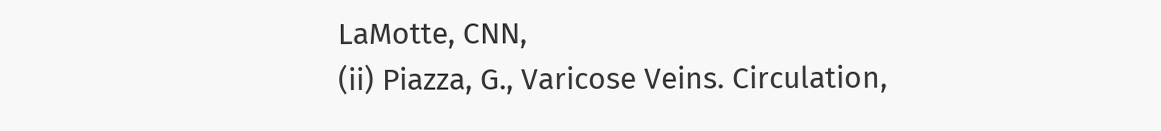LaMotte, CNN,
(ii) Piazza, G., Varicose Veins. Circulation,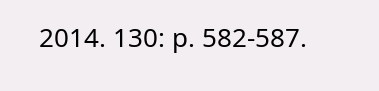2014. 130: p. 582-587.